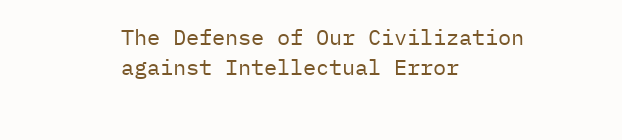The Defense of Our Civilization against Intellectual Error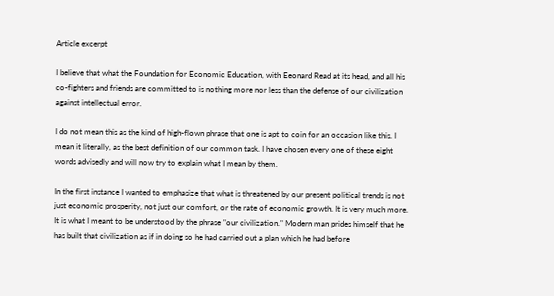Article excerpt

I believe that what the Foundation for Economic Education, with Eeonard Read at its head, and all his co-fighters and friends are committed to is nothing more nor less than the defense of our civilization against intellectual error.

I do not mean this as the kind of high-flown phrase that one is apt to coin for an occasion like this. I mean it literally, as the best definition of our common task. I have chosen every one of these eight words advisedly and will now try to explain what I mean by them.

In the first instance I wanted to emphasize that what is threatened by our present political trends is not just economic prosperity, not just our comfort, or the rate of economic growth. It is very much more. It is what I meant to be understood by the phrase "our civilization." Modern man prides himself that he has built that civilization as if in doing so he had carried out a plan which he had before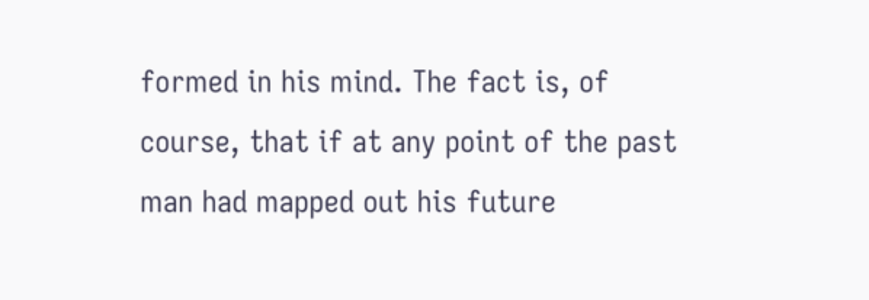formed in his mind. The fact is, of course, that if at any point of the past man had mapped out his future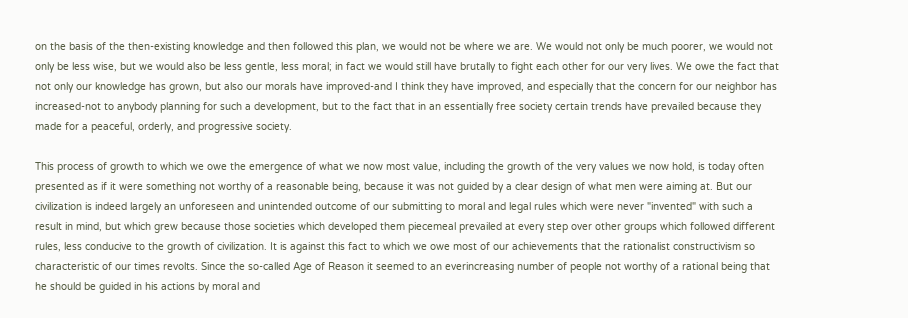on the basis of the then-existing knowledge and then followed this plan, we would not be where we are. We would not only be much poorer, we would not only be less wise, but we would also be less gentle, less moral; in fact we would still have brutally to fight each other for our very lives. We owe the fact that not only our knowledge has grown, but also our morals have improved-and I think they have improved, and especially that the concern for our neighbor has increased-not to anybody planning for such a development, but to the fact that in an essentially free society certain trends have prevailed because they made for a peaceful, orderly, and progressive society.

This process of growth to which we owe the emergence of what we now most value, including the growth of the very values we now hold, is today often presented as if it were something not worthy of a reasonable being, because it was not guided by a clear design of what men were aiming at. But our civilization is indeed largely an unforeseen and unintended outcome of our submitting to moral and legal rules which were never "invented" with such a result in mind, but which grew because those societies which developed them piecemeal prevailed at every step over other groups which followed different rules, less conducive to the growth of civilization. It is against this fact to which we owe most of our achievements that the rationalist constructivism so characteristic of our times revolts. Since the so-called Age of Reason it seemed to an everincreasing number of people not worthy of a rational being that he should be guided in his actions by moral and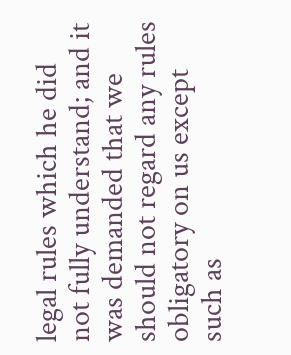legal rules which he did not fully understand; and it was demanded that we should not regard any rules obligatory on us except such as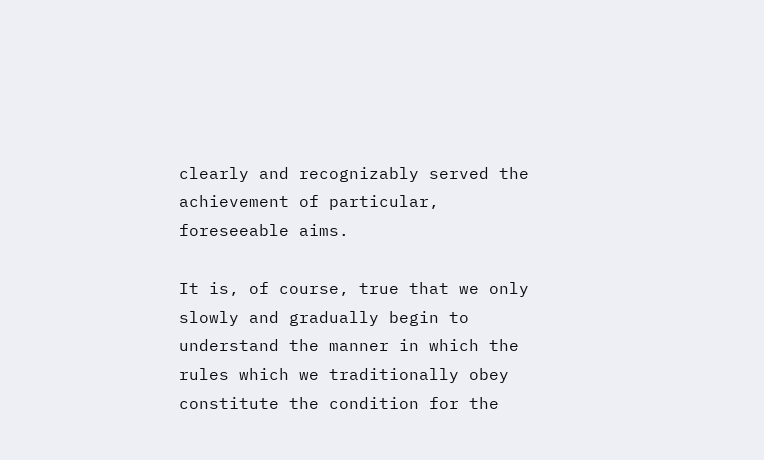clearly and recognizably served the achievement of particular, foreseeable aims.

It is, of course, true that we only slowly and gradually begin to understand the manner in which the rules which we traditionally obey constitute the condition for the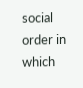social order in which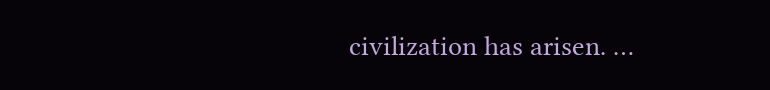civilization has arisen. …